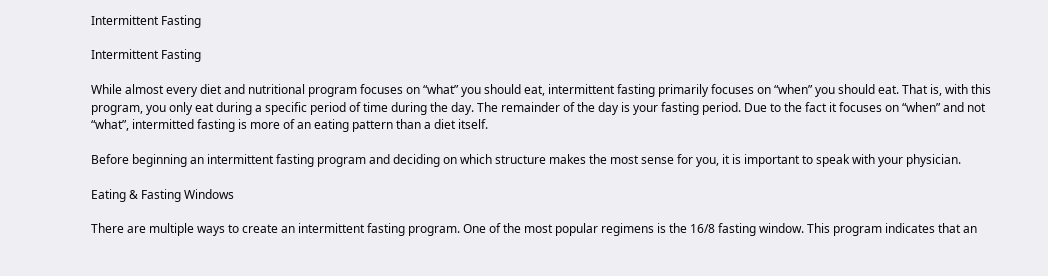Intermittent Fasting

Intermittent Fasting

While almost every diet and nutritional program focuses on “what” you should eat, intermittent fasting primarily focuses on “when” you should eat. That is, with this program, you only eat during a specific period of time during the day. The remainder of the day is your fasting period. Due to the fact it focuses on “when” and not “what”, intermitted fasting is more of an eating pattern than a diet itself.

Before beginning an intermittent fasting program and deciding on which structure makes the most sense for you, it is important to speak with your physician.

Eating & Fasting Windows

There are multiple ways to create an intermittent fasting program. One of the most popular regimens is the 16/8 fasting window. This program indicates that an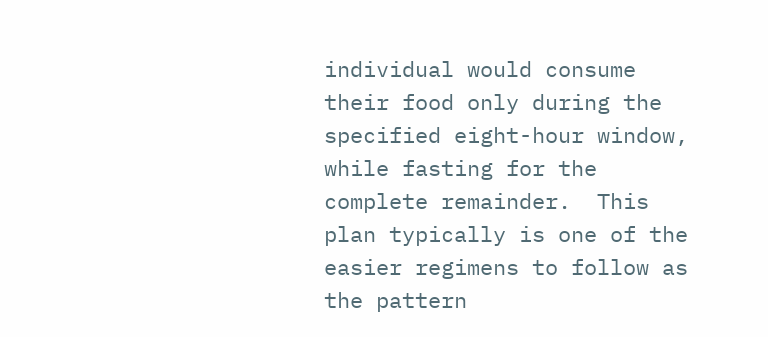individual would consume their food only during the specified eight-hour window, while fasting for the complete remainder.  This plan typically is one of the easier regimens to follow as the pattern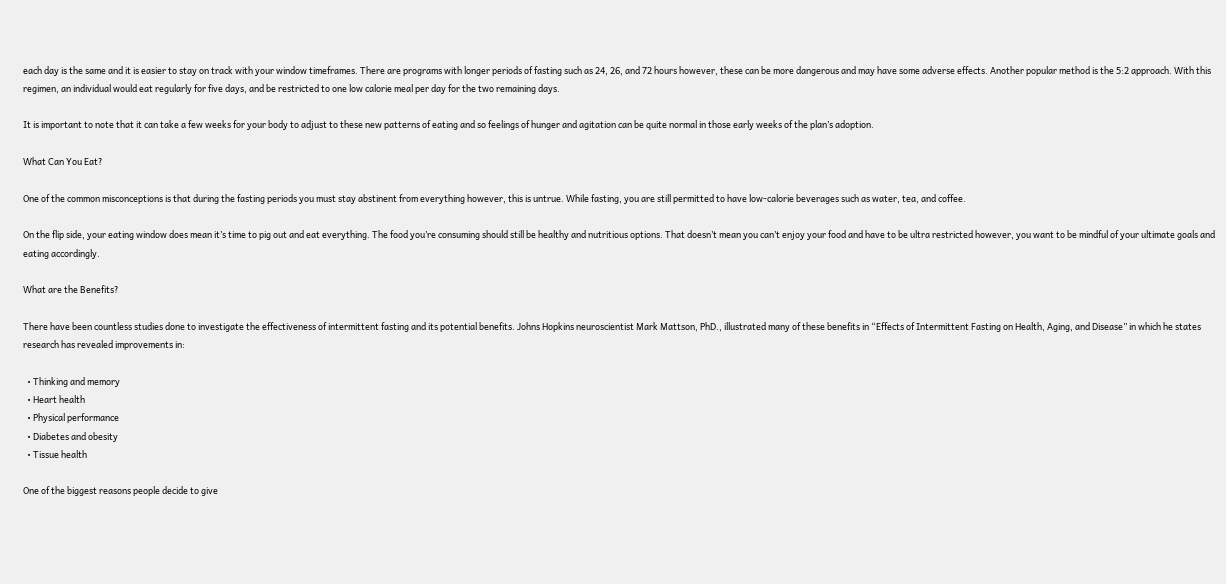each day is the same and it is easier to stay on track with your window timeframes. There are programs with longer periods of fasting such as 24, 26, and 72 hours however, these can be more dangerous and may have some adverse effects. Another popular method is the 5:2 approach. With this regimen, an individual would eat regularly for five days, and be restricted to one low calorie meal per day for the two remaining days.

It is important to note that it can take a few weeks for your body to adjust to these new patterns of eating and so feelings of hunger and agitation can be quite normal in those early weeks of the plan’s adoption.

What Can You Eat?

One of the common misconceptions is that during the fasting periods you must stay abstinent from everything however, this is untrue. While fasting, you are still permitted to have low-calorie beverages such as water, tea, and coffee.

On the flip side, your eating window does mean it’s time to pig out and eat everything. The food you’re consuming should still be healthy and nutritious options. That doesn’t mean you can’t enjoy your food and have to be ultra restricted however, you want to be mindful of your ultimate goals and eating accordingly.

What are the Benefits?

There have been countless studies done to investigate the effectiveness of intermittent fasting and its potential benefits. Johns Hopkins neuroscientist Mark Mattson, PhD., illustrated many of these benefits in “Effects of Intermittent Fasting on Health, Aging, and Disease” in which he states research has revealed improvements in:

  • Thinking and memory
  • Heart health
  • Physical performance
  • Diabetes and obesity
  • Tissue health

One of the biggest reasons people decide to give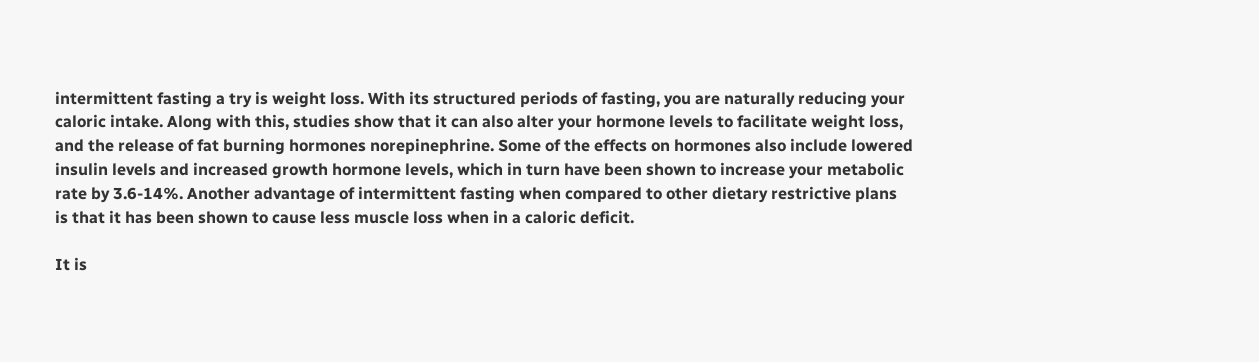intermittent fasting a try is weight loss. With its structured periods of fasting, you are naturally reducing your caloric intake. Along with this, studies show that it can also alter your hormone levels to facilitate weight loss, and the release of fat burning hormones norepinephrine. Some of the effects on hormones also include lowered insulin levels and increased growth hormone levels, which in turn have been shown to increase your metabolic rate by 3.6-14%. Another advantage of intermittent fasting when compared to other dietary restrictive plans is that it has been shown to cause less muscle loss when in a caloric deficit.

It is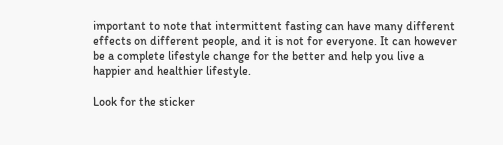important to note that intermittent fasting can have many different effects on different people, and it is not for everyone. It can however be a complete lifestyle change for the better and help you live a happier and healthier lifestyle.

Look for the sticker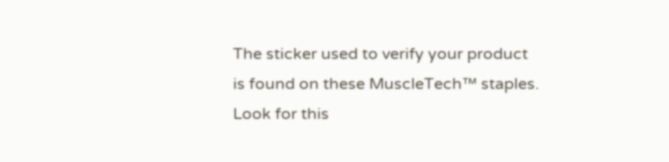The sticker used to verify your product is found on these MuscleTech™ staples. Look for this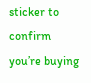sticker to confirm you’re buying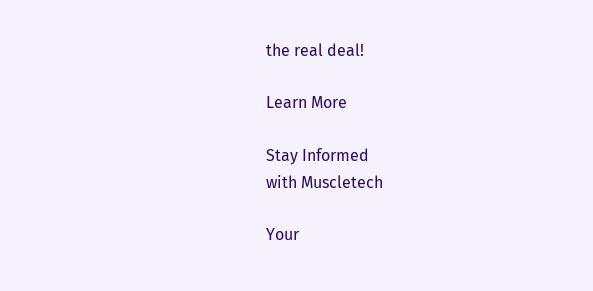the real deal!

Learn More

Stay Informed
with Muscletech

Your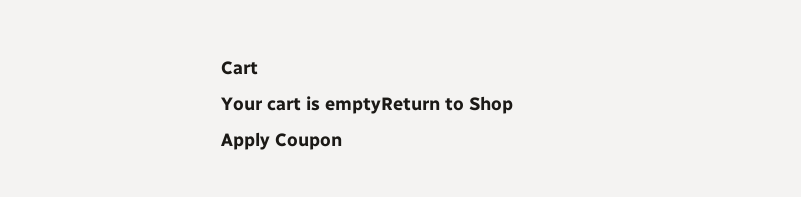Cart
Your cart is emptyReturn to Shop
Apply Coupon